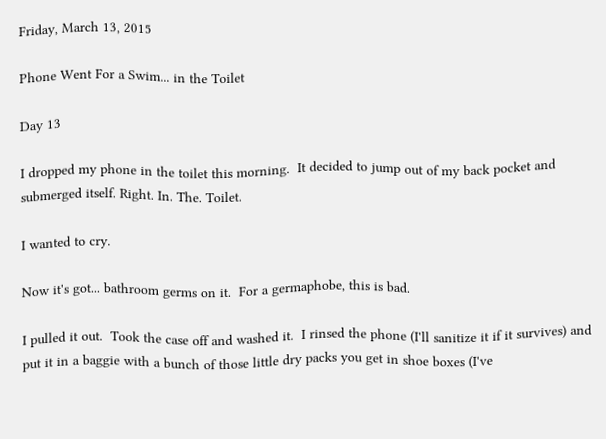Friday, March 13, 2015

Phone Went For a Swim... in the Toilet

Day 13

I dropped my phone in the toilet this morning.  It decided to jump out of my back pocket and submerged itself. Right. In. The. Toilet.

I wanted to cry.

Now it's got... bathroom germs on it.  For a germaphobe, this is bad.

I pulled it out.  Took the case off and washed it.  I rinsed the phone (I'll sanitize it if it survives) and put it in a baggie with a bunch of those little dry packs you get in shoe boxes (I've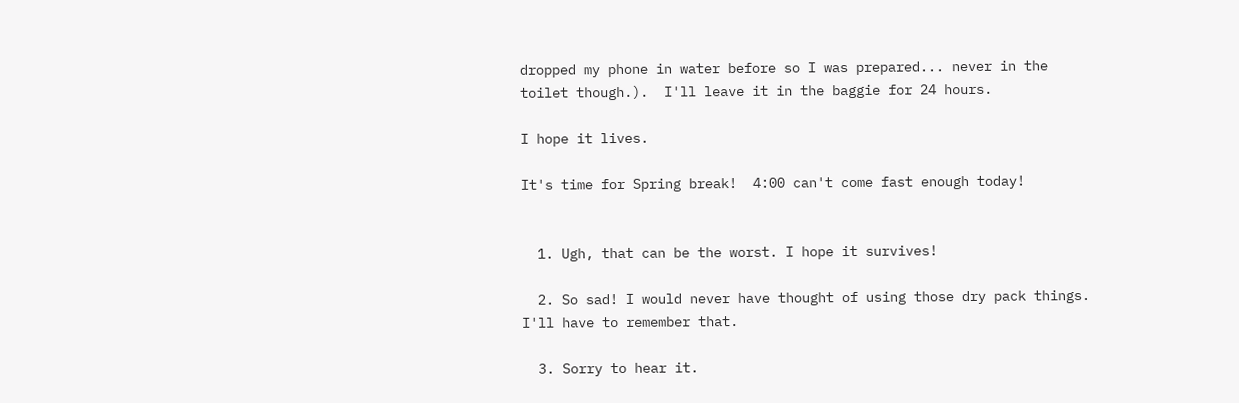dropped my phone in water before so I was prepared... never in the toilet though.).  I'll leave it in the baggie for 24 hours.

I hope it lives.

It's time for Spring break!  4:00 can't come fast enough today!


  1. Ugh, that can be the worst. I hope it survives!

  2. So sad! I would never have thought of using those dry pack things. I'll have to remember that.

  3. Sorry to hear it.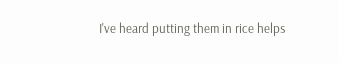I've heard putting them in rice helps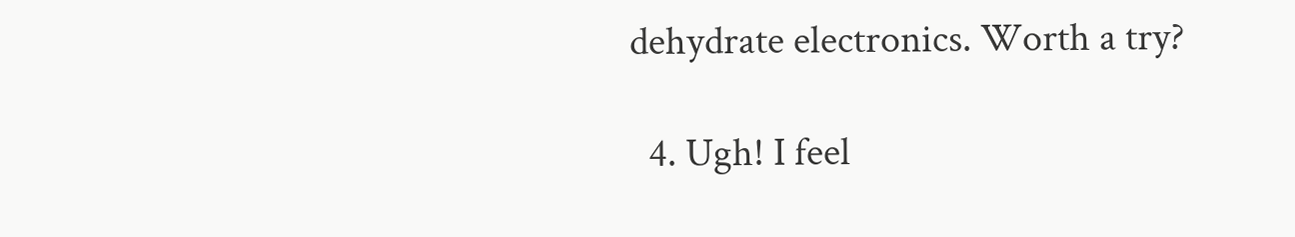dehydrate electronics. Worth a try?

  4. Ugh! I feel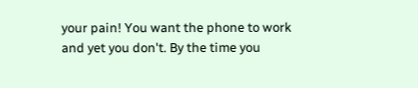your pain! You want the phone to work and yet you don't. By the time you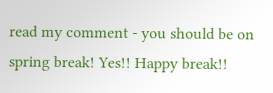read my comment - you should be on spring break! Yes!! Happy break!!